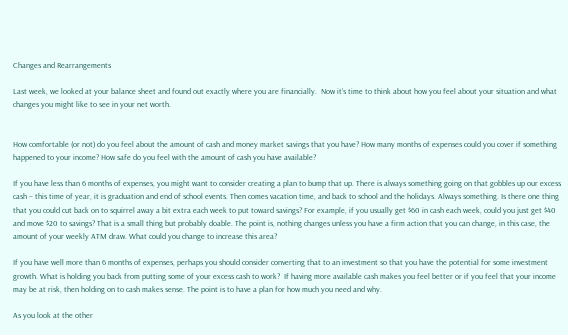Changes and Rearrangements

Last week, we looked at your balance sheet and found out exactly where you are financially.  Now it’s time to think about how you feel about your situation and what changes you might like to see in your net worth.


How comfortable (or not) do you feel about the amount of cash and money market savings that you have? How many months of expenses could you cover if something happened to your income? How safe do you feel with the amount of cash you have available?

If you have less than 6 months of expenses, you might want to consider creating a plan to bump that up. There is always something going on that gobbles up our excess cash – this time of year, it is graduation and end of school events. Then comes vacation time, and back to school and the holidays. Always something. Is there one thing that you could cut back on to squirrel away a bit extra each week to put toward savings? For example, if you usually get $60 in cash each week, could you just get $40 and move $20 to savings? That is a small thing but probably doable. The point is, nothing changes unless you have a firm action that you can change, in this case, the amount of your weekly ATM draw. What could you change to increase this area?

If you have well more than 6 months of expenses, perhaps you should consider converting that to an investment so that you have the potential for some investment growth. What is holding you back from putting some of your excess cash to work?  If having more available cash makes you feel better or if you feel that your income may be at risk, then holding on to cash makes sense. The point is to have a plan for how much you need and why.

As you look at the other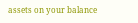assets on your balance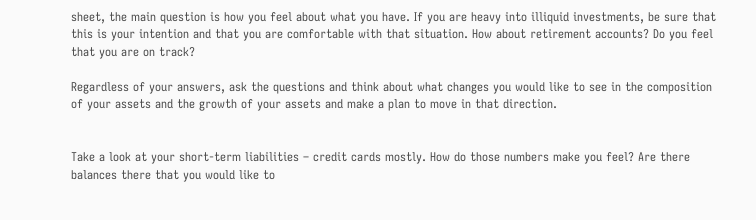sheet, the main question is how you feel about what you have. If you are heavy into illiquid investments, be sure that this is your intention and that you are comfortable with that situation. How about retirement accounts? Do you feel that you are on track?

Regardless of your answers, ask the questions and think about what changes you would like to see in the composition of your assets and the growth of your assets and make a plan to move in that direction.


Take a look at your short-term liabilities – credit cards mostly. How do those numbers make you feel? Are there balances there that you would like to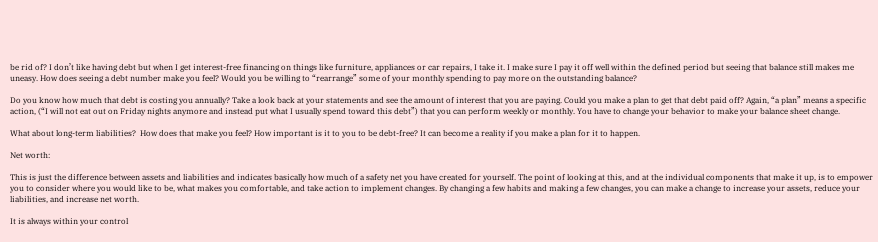be rid of? I don’t like having debt but when I get interest-free financing on things like furniture, appliances or car repairs, I take it. I make sure I pay it off well within the defined period but seeing that balance still makes me uneasy. How does seeing a debt number make you feel? Would you be willing to “rearrange” some of your monthly spending to pay more on the outstanding balance?

Do you know how much that debt is costing you annually? Take a look back at your statements and see the amount of interest that you are paying. Could you make a plan to get that debt paid off? Again, “a plan” means a specific action, (“I will not eat out on Friday nights anymore and instead put what I usually spend toward this debt”) that you can perform weekly or monthly. You have to change your behavior to make your balance sheet change.

What about long-term liabilities?  How does that make you feel? How important is it to you to be debt-free? It can become a reality if you make a plan for it to happen.

Net worth:

This is just the difference between assets and liabilities and indicates basically how much of a safety net you have created for yourself. The point of looking at this, and at the individual components that make it up, is to empower you to consider where you would like to be, what makes you comfortable, and take action to implement changes. By changing a few habits and making a few changes, you can make a change to increase your assets, reduce your liabilities, and increase net worth.

It is always within your control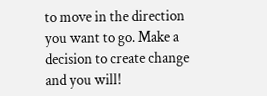to move in the direction you want to go. Make a decision to create change and you will!